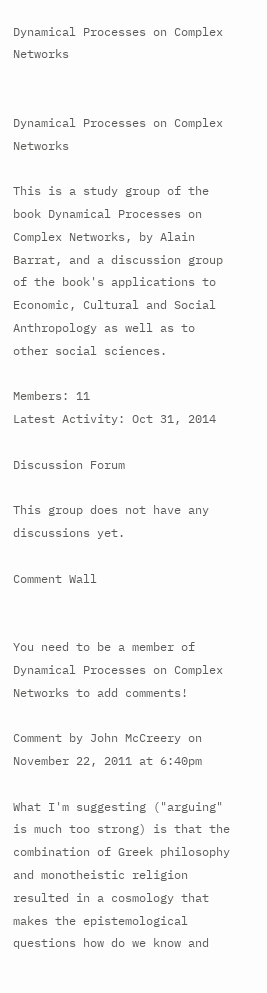Dynamical Processes on Complex Networks


Dynamical Processes on Complex Networks

This is a study group of the book Dynamical Processes on Complex Networks, by Alain Barrat, and a discussion group of the book's applications to Economic, Cultural and Social Anthropology as well as to other social sciences.

Members: 11
Latest Activity: Oct 31, 2014

Discussion Forum

This group does not have any discussions yet.

Comment Wall


You need to be a member of Dynamical Processes on Complex Networks to add comments!

Comment by John McCreery on November 22, 2011 at 6:40pm

What I'm suggesting ("arguing" is much too strong) is that the combination of Greek philosophy and monotheistic religion resulted in a cosmology that makes the epistemological questions how do we know and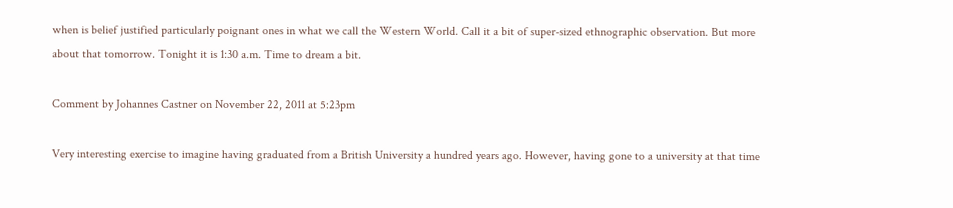when is belief justified particularly poignant ones in what we call the Western World. Call it a bit of super-sized ethnographic observation. But more about that tomorrow. Tonight it is 1:30 a.m. Time to dream a bit.

Comment by Johannes Castner on November 22, 2011 at 5:23pm

Very interesting exercise to imagine having graduated from a British University a hundred years ago. However, having gone to a university at that time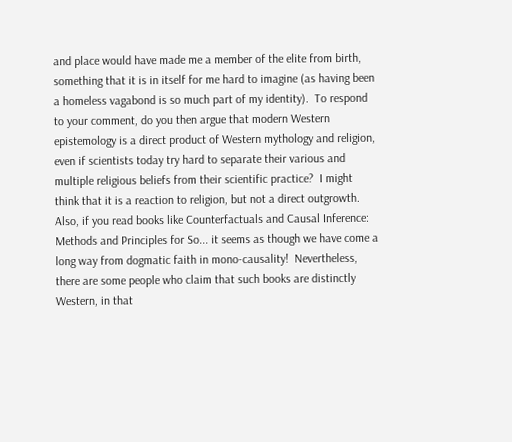and place would have made me a member of the elite from birth, something that it is in itself for me hard to imagine (as having been a homeless vagabond is so much part of my identity).  To respond to your comment, do you then argue that modern Western epistemology is a direct product of Western mythology and religion, even if scientists today try hard to separate their various and multiple religious beliefs from their scientific practice?  I might think that it is a reaction to religion, but not a direct outgrowth.  Also, if you read books like Counterfactuals and Causal Inference: Methods and Principles for So... it seems as though we have come a long way from dogmatic faith in mono-causality!  Nevertheless, there are some people who claim that such books are distinctly Western, in that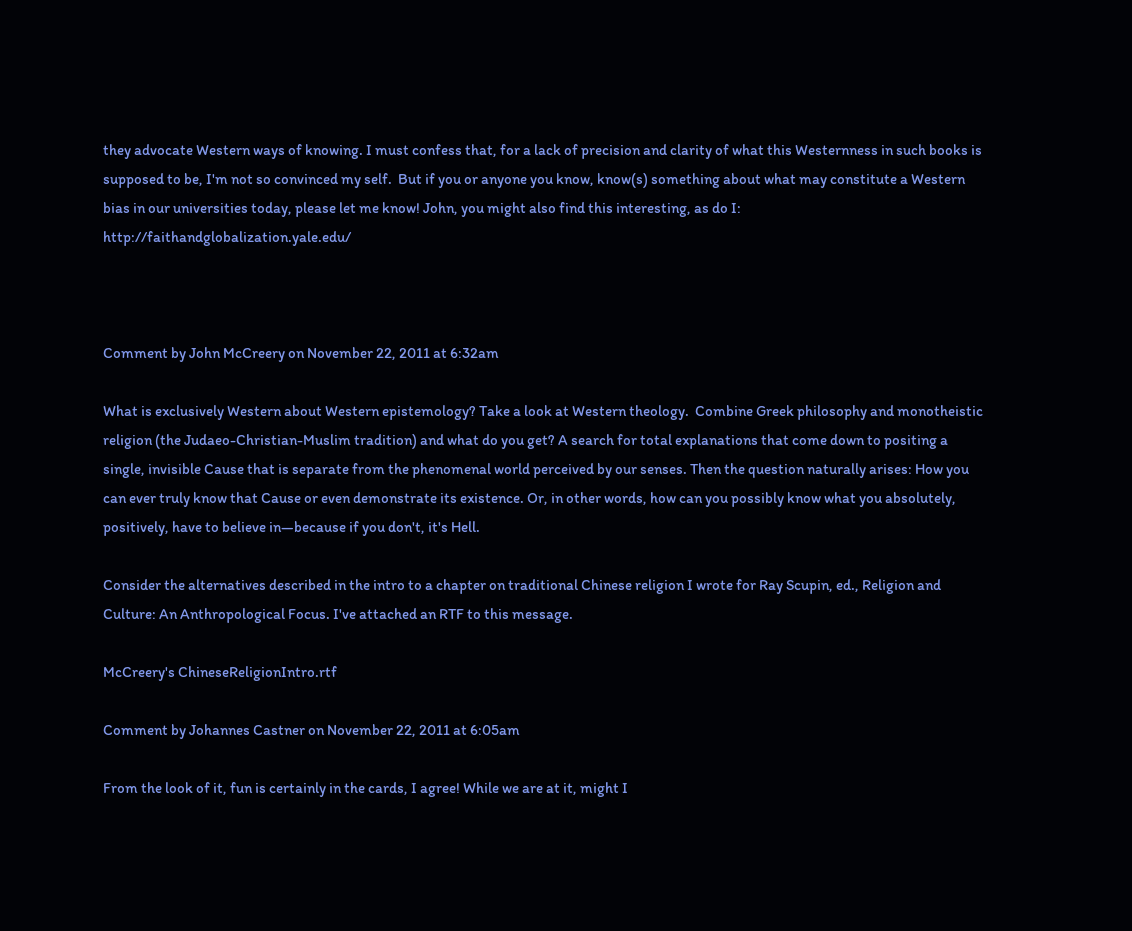they advocate Western ways of knowing. I must confess that, for a lack of precision and clarity of what this Westernness in such books is supposed to be, I'm not so convinced my self.  But if you or anyone you know, know(s) something about what may constitute a Western bias in our universities today, please let me know! John, you might also find this interesting, as do I: http://faithandglobalization.yale.edu/



Comment by John McCreery on November 22, 2011 at 6:32am

What is exclusively Western about Western epistemology? Take a look at Western theology.  Combine Greek philosophy and monotheistic religion (the Judaeo-Christian-Muslim tradition) and what do you get? A search for total explanations that come down to positing a single, invisible Cause that is separate from the phenomenal world perceived by our senses. Then the question naturally arises: How you can ever truly know that Cause or even demonstrate its existence. Or, in other words, how can you possibly know what you absolutely, positively, have to believe in—because if you don't, it's Hell.

Consider the alternatives described in the intro to a chapter on traditional Chinese religion I wrote for Ray Scupin, ed., Religion and Culture: An Anthropological Focus. I've attached an RTF to this message.

McCreery's ChineseReligionIntro.rtf

Comment by Johannes Castner on November 22, 2011 at 6:05am

From the look of it, fun is certainly in the cards, I agree! While we are at it, might I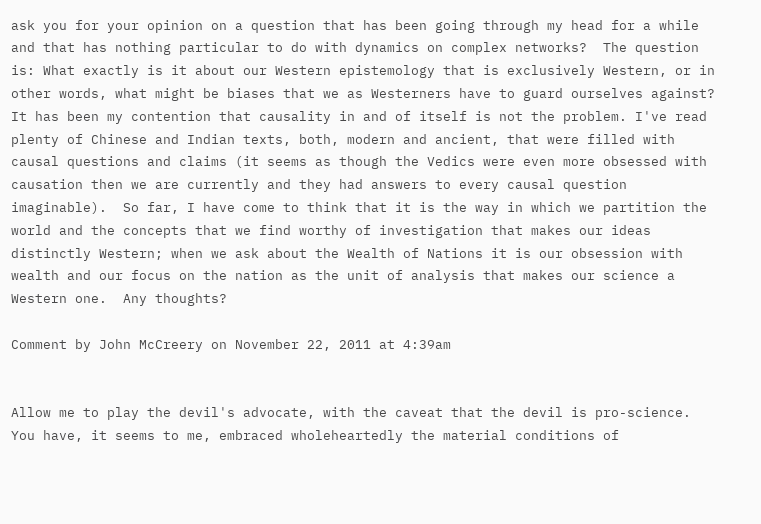ask you for your opinion on a question that has been going through my head for a while and that has nothing particular to do with dynamics on complex networks?  The question is: What exactly is it about our Western epistemology that is exclusively Western, or in other words, what might be biases that we as Westerners have to guard ourselves against?  It has been my contention that causality in and of itself is not the problem. I've read plenty of Chinese and Indian texts, both, modern and ancient, that were filled with causal questions and claims (it seems as though the Vedics were even more obsessed with causation then we are currently and they had answers to every causal question imaginable).  So far, I have come to think that it is the way in which we partition the world and the concepts that we find worthy of investigation that makes our ideas distinctly Western; when we ask about the Wealth of Nations it is our obsession with wealth and our focus on the nation as the unit of analysis that makes our science a Western one.  Any thoughts?

Comment by John McCreery on November 22, 2011 at 4:39am


Allow me to play the devil's advocate, with the caveat that the devil is pro-science. You have, it seems to me, embraced wholeheartedly the material conditions of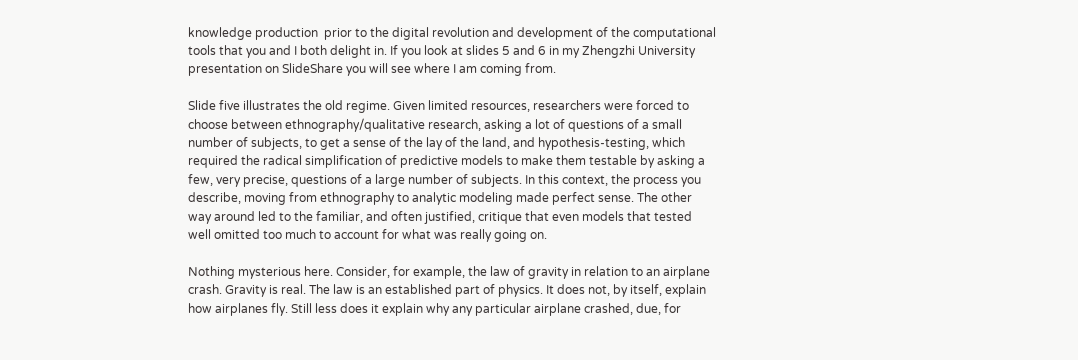knowledge production  prior to the digital revolution and development of the computational tools that you and I both delight in. If you look at slides 5 and 6 in my Zhengzhi University presentation on SlideShare you will see where I am coming from.

Slide five illustrates the old regime. Given limited resources, researchers were forced to choose between ethnography/qualitative research, asking a lot of questions of a small number of subjects, to get a sense of the lay of the land, and hypothesis-testing, which required the radical simplification of predictive models to make them testable by asking a few, very precise, questions of a large number of subjects. In this context, the process you describe, moving from ethnography to analytic modeling made perfect sense. The other way around led to the familiar, and often justified, critique that even models that tested well omitted too much to account for what was really going on.

Nothing mysterious here. Consider, for example, the law of gravity in relation to an airplane crash. Gravity is real. The law is an established part of physics. It does not, by itself, explain how airplanes fly. Still less does it explain why any particular airplane crashed, due, for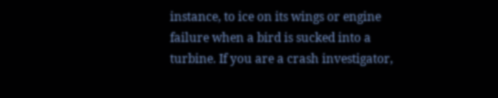instance, to ice on its wings or engine failure when a bird is sucked into a turbine. If you are a crash investigator,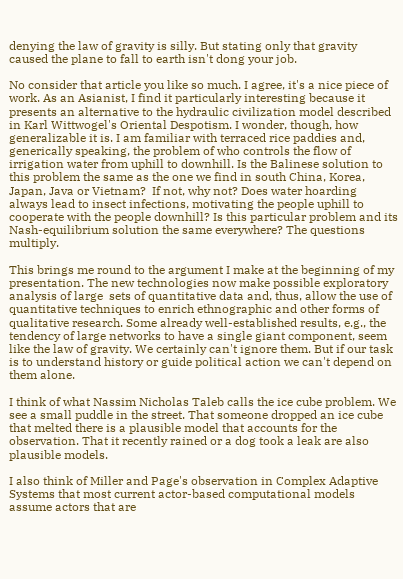denying the law of gravity is silly. But stating only that gravity caused the plane to fall to earth isn't dong your job.

No consider that article you like so much. I agree, it's a nice piece of work. As an Asianist, I find it particularly interesting because it presents an alternative to the hydraulic civilization model described in Karl Wittwogel's Oriental Despotism. I wonder, though, how generalizable it is. I am familiar with terraced rice paddies and, generically speaking, the problem of who controls the flow of irrigation water from uphill to downhill. Is the Balinese solution to this problem the same as the one we find in south China, Korea, Japan, Java or Vietnam?  If not, why not? Does water hoarding always lead to insect infections, motivating the people uphill to cooperate with the people downhill? Is this particular problem and its Nash-equilibrium solution the same everywhere? The questions multiply.

This brings me round to the argument I make at the beginning of my presentation. The new technologies now make possible exploratory analysis of large  sets of quantitative data and, thus, allow the use of quantitative techniques to enrich ethnographic and other forms of qualitative research. Some already well-established results, e.g., the tendency of large networks to have a single giant component, seem like the law of gravity. We certainly can't ignore them. But if our task is to understand history or guide political action we can't depend on them alone.

I think of what Nassim Nicholas Taleb calls the ice cube problem. We see a small puddle in the street. That someone dropped an ice cube that melted there is a plausible model that accounts for the observation. That it recently rained or a dog took a leak are also plausible models.

I also think of Miller and Page's observation in Complex Adaptive Systems that most current actor-based computational models assume actors that are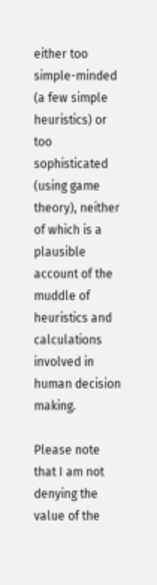either too simple-minded (a few simple heuristics) or too sophisticated (using game theory), neither of which is a plausible account of the muddle of heuristics and calculations involved in human decision making.

Please note that I am not denying the value of the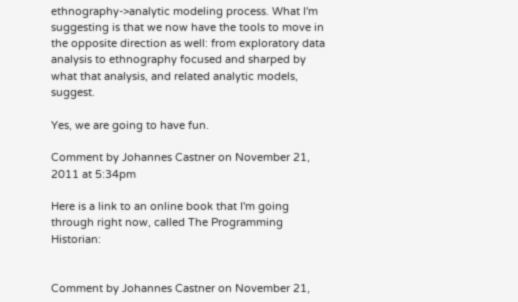ethnography->analytic modeling process. What I'm suggesting is that we now have the tools to move in the opposite direction as well: from exploratory data analysis to ethnography focused and sharped by what that analysis, and related analytic models, suggest.

Yes, we are going to have fun.

Comment by Johannes Castner on November 21, 2011 at 5:34pm

Here is a link to an online book that I'm going through right now, called The Programming Historian:


Comment by Johannes Castner on November 21,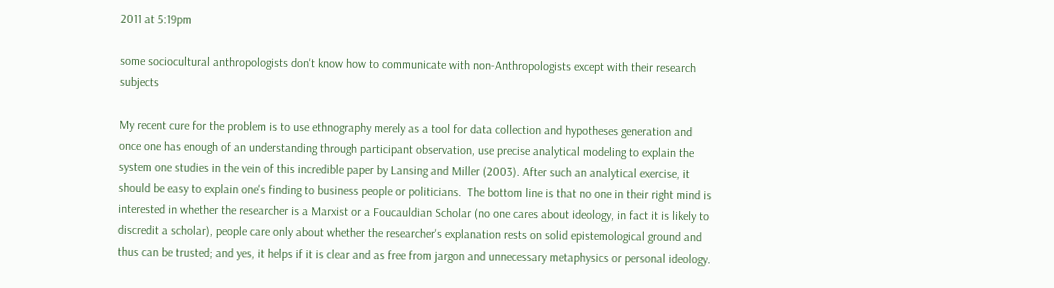2011 at 5:19pm

some sociocultural anthropologists don't know how to communicate with non-Anthropologists except with their research subjects

My recent cure for the problem is to use ethnography merely as a tool for data collection and hypotheses generation and once one has enough of an understanding through participant observation, use precise analytical modeling to explain the system one studies in the vein of this incredible paper by Lansing and Miller (2003). After such an analytical exercise, it should be easy to explain one's finding to business people or politicians.  The bottom line is that no one in their right mind is interested in whether the researcher is a Marxist or a Foucauldian Scholar (no one cares about ideology, in fact it is likely to discredit a scholar), people care only about whether the researcher's explanation rests on solid epistemological ground and thus can be trusted; and yes, it helps if it is clear and as free from jargon and unnecessary metaphysics or personal ideology.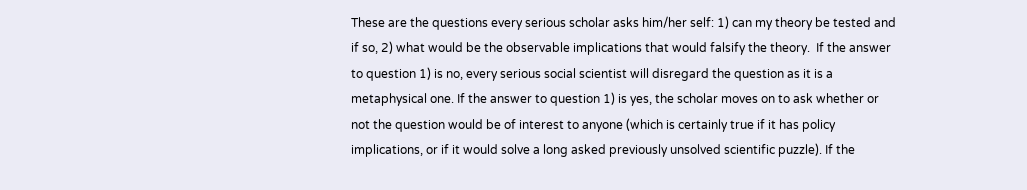These are the questions every serious scholar asks him/her self: 1) can my theory be tested and if so, 2) what would be the observable implications that would falsify the theory.  If the answer to question 1) is no, every serious social scientist will disregard the question as it is a metaphysical one. If the answer to question 1) is yes, the scholar moves on to ask whether or not the question would be of interest to anyone (which is certainly true if it has policy implications, or if it would solve a long asked previously unsolved scientific puzzle). If the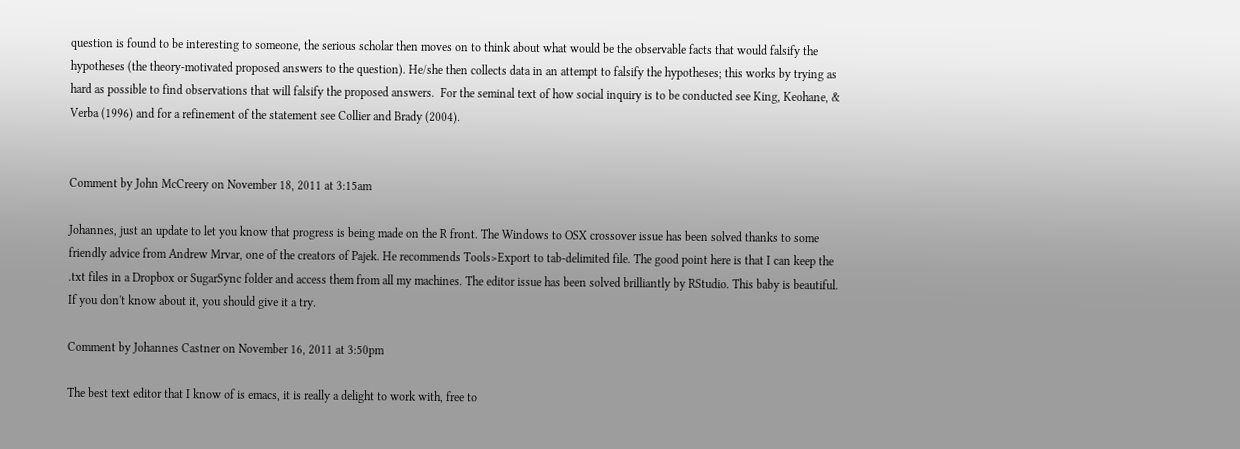question is found to be interesting to someone, the serious scholar then moves on to think about what would be the observable facts that would falsify the hypotheses (the theory-motivated proposed answers to the question). He/she then collects data in an attempt to falsify the hypotheses; this works by trying as hard as possible to find observations that will falsify the proposed answers.  For the seminal text of how social inquiry is to be conducted see King, Keohane, & Verba (1996) and for a refinement of the statement see Collier and Brady (2004).


Comment by John McCreery on November 18, 2011 at 3:15am

Johannes, just an update to let you know that progress is being made on the R front. The Windows to OSX crossover issue has been solved thanks to some friendly advice from Andrew Mrvar, one of the creators of Pajek. He recommends Tools>Export to tab-delimited file. The good point here is that I can keep the .txt files in a Dropbox or SugarSync folder and access them from all my machines. The editor issue has been solved brilliantly by RStudio. This baby is beautiful. If you don't know about it, you should give it a try.

Comment by Johannes Castner on November 16, 2011 at 3:50pm

The best text editor that I know of is emacs, it is really a delight to work with, free to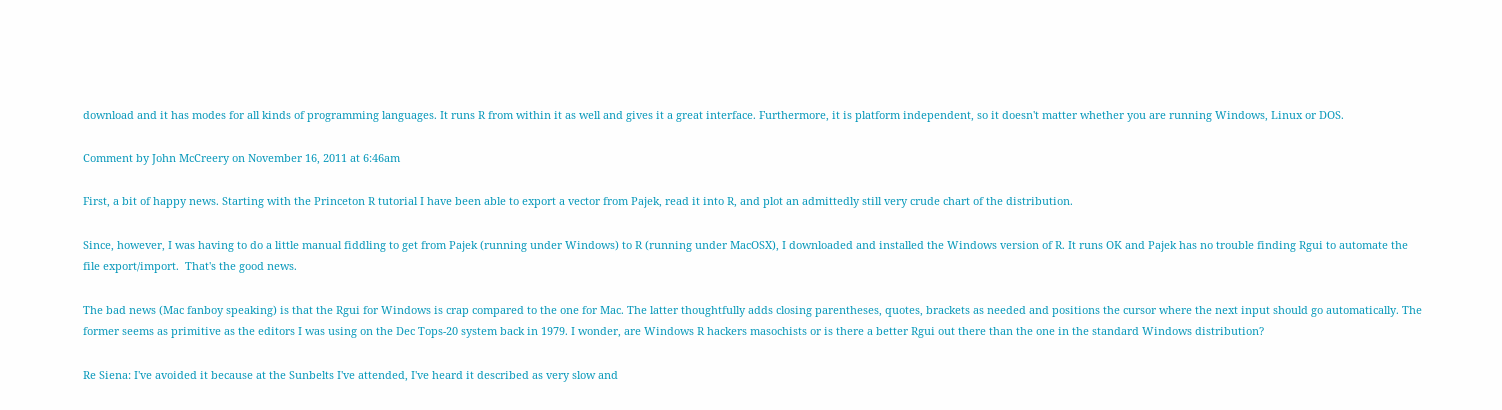download and it has modes for all kinds of programming languages. It runs R from within it as well and gives it a great interface. Furthermore, it is platform independent, so it doesn't matter whether you are running Windows, Linux or DOS.

Comment by John McCreery on November 16, 2011 at 6:46am

First, a bit of happy news. Starting with the Princeton R tutorial I have been able to export a vector from Pajek, read it into R, and plot an admittedly still very crude chart of the distribution.

Since, however, I was having to do a little manual fiddling to get from Pajek (running under Windows) to R (running under MacOSX), I downloaded and installed the Windows version of R. It runs OK and Pajek has no trouble finding Rgui to automate the file export/import.  That's the good news.

The bad news (Mac fanboy speaking) is that the Rgui for Windows is crap compared to the one for Mac. The latter thoughtfully adds closing parentheses, quotes, brackets as needed and positions the cursor where the next input should go automatically. The former seems as primitive as the editors I was using on the Dec Tops-20 system back in 1979. I wonder, are Windows R hackers masochists or is there a better Rgui out there than the one in the standard Windows distribution?

Re Siena: I've avoided it because at the Sunbelts I've attended, I've heard it described as very slow and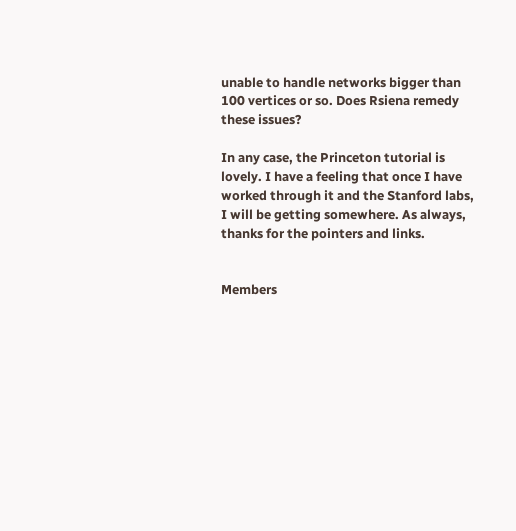unable to handle networks bigger than 100 vertices or so. Does Rsiena remedy these issues?

In any case, the Princeton tutorial is lovely. I have a feeling that once I have worked through it and the Stanford labs, I will be getting somewhere. As always, thanks for the pointers and links.


Members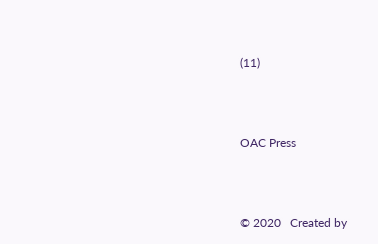(11)



OAC Press



© 2020   Created by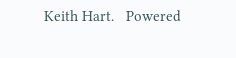Keith Hart.   Powered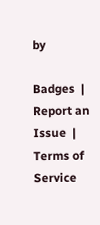by

Badges  |  Report an Issue  |  Terms of Service